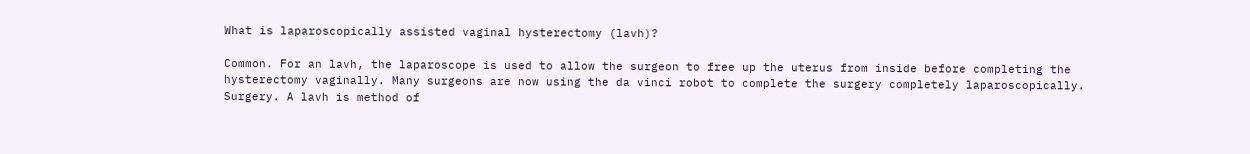What is laparoscopically assisted vaginal hysterectomy (lavh)?

Common. For an lavh, the laparoscope is used to allow the surgeon to free up the uterus from inside before completing the hysterectomy vaginally. Many surgeons are now using the da vinci robot to complete the surgery completely laparoscopically.
Surgery. A lavh is method of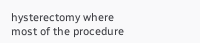hysterectomy where most of the procedure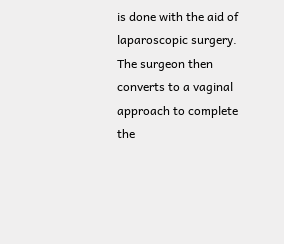is done with the aid of laparoscopic surgery. The surgeon then converts to a vaginal approach to complete the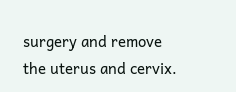surgery and remove the uterus and cervix.